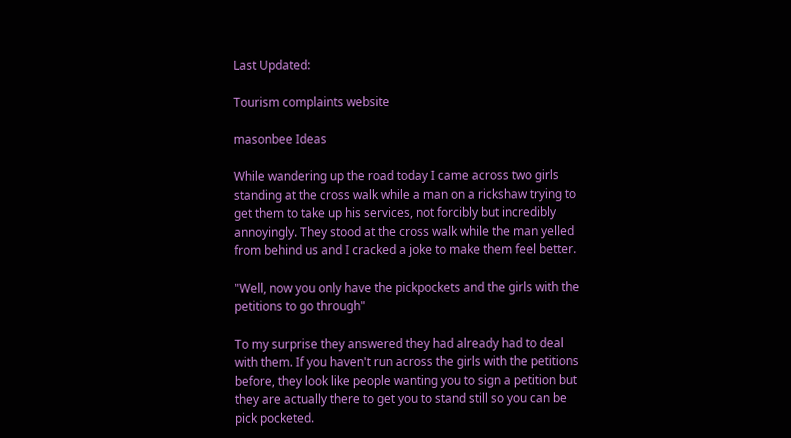Last Updated:

Tourism complaints website

masonbee Ideas

While wandering up the road today I came across two girls standing at the cross walk while a man on a rickshaw trying to get them to take up his services, not forcibly but incredibly annoyingly. They stood at the cross walk while the man yelled from behind us and I cracked a joke to make them feel better.

"Well, now you only have the pickpockets and the girls with the petitions to go through"

To my surprise they answered they had already had to deal with them. If you haven't run across the girls with the petitions before, they look like people wanting you to sign a petition but they are actually there to get you to stand still so you can be pick pocketed.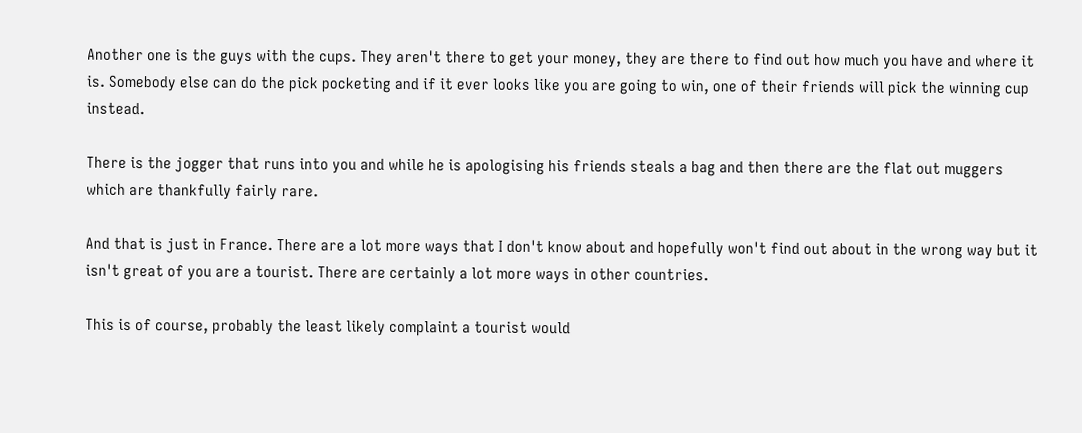Another one is the guys with the cups. They aren't there to get your money, they are there to find out how much you have and where it is. Somebody else can do the pick pocketing and if it ever looks like you are going to win, one of their friends will pick the winning cup instead.

There is the jogger that runs into you and while he is apologising his friends steals a bag and then there are the flat out muggers which are thankfully fairly rare.

And that is just in France. There are a lot more ways that I don't know about and hopefully won't find out about in the wrong way but it isn't great of you are a tourist. There are certainly a lot more ways in other countries.

This is of course, probably the least likely complaint a tourist would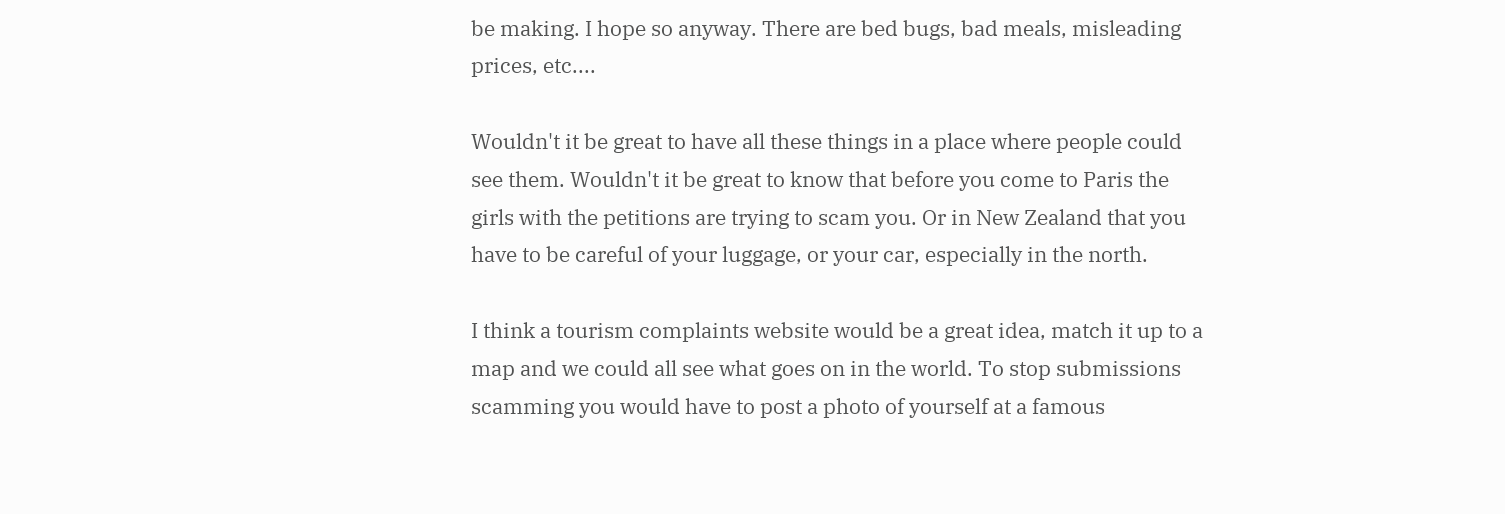be making. I hope so anyway. There are bed bugs, bad meals, misleading prices, etc....

Wouldn't it be great to have all these things in a place where people could see them. Wouldn't it be great to know that before you come to Paris the girls with the petitions are trying to scam you. Or in New Zealand that you have to be careful of your luggage, or your car, especially in the north.

I think a tourism complaints website would be a great idea, match it up to a map and we could all see what goes on in the world. To stop submissions scamming you would have to post a photo of yourself at a famous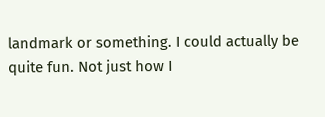landmark or something. I could actually be quite fun. Not just how I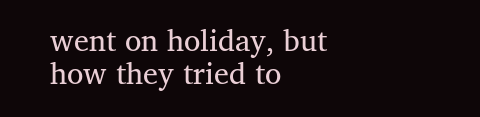went on holiday, but how they tried to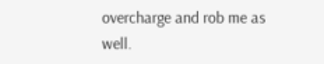overcharge and rob me as well.